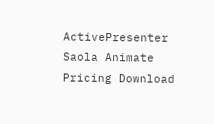ActivePresenter Saola Animate Pricing Download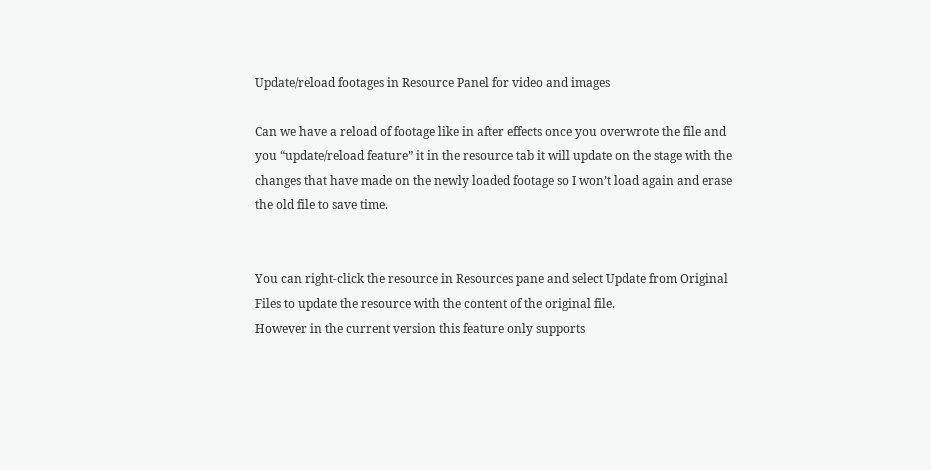Update/reload footages in Resource Panel for video and images

Can we have a reload of footage like in after effects once you overwrote the file and you “update/reload feature” it in the resource tab it will update on the stage with the changes that have made on the newly loaded footage so I won’t load again and erase the old file to save time.


You can right-click the resource in Resources pane and select Update from Original Files to update the resource with the content of the original file.
However in the current version this feature only supports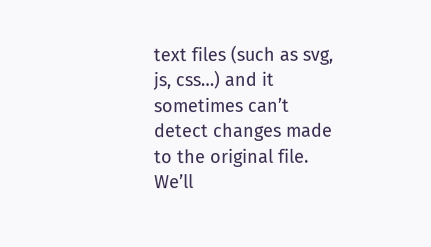text files (such as svg, js, css…) and it sometimes can’t detect changes made to the original file.
We’ll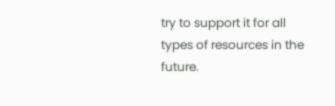try to support it for all types of resources in the future.